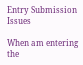Entry Submission Issues

When am entering the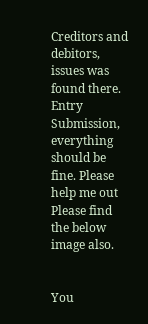Creditors and debitors, issues was found there. Entry Submission, everything should be fine. Please help me out
Please find the below image also.


You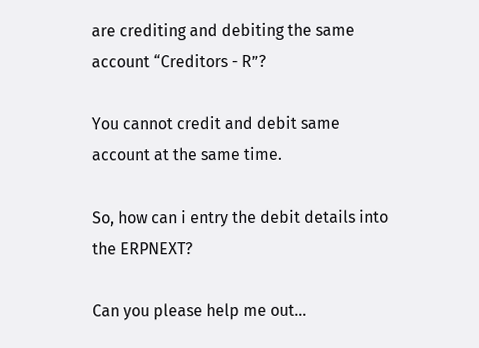are crediting and debiting the same account “Creditors - R”?

You cannot credit and debit same account at the same time.

So, how can i entry the debit details into the ERPNEXT?

Can you please help me out…